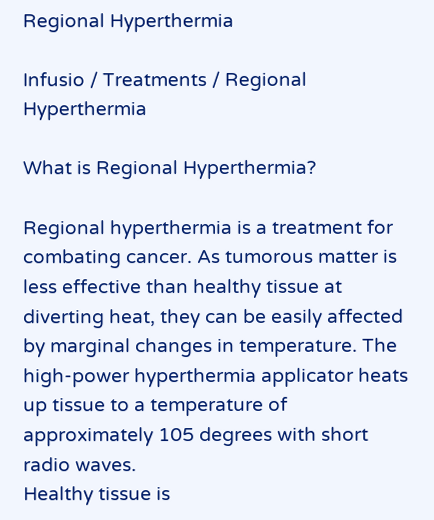Regional Hyperthermia

Infusio / Treatments / Regional Hyperthermia

What is Regional Hyperthermia?

Regional hyperthermia is a treatment for combating cancer. As tumorous matter is less effective than healthy tissue at diverting heat, they can be easily affected by marginal changes in temperature. The high-power hyperthermia applicator heats up tissue to a temperature of approximately 105 degrees with short radio waves.
Healthy tissue is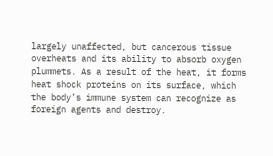largely unaffected, but cancerous tissue overheats and its ability to absorb oxygen plummets. As a result of the heat, it forms heat shock proteins on its surface, which the body’s immune system can recognize as foreign agents and destroy.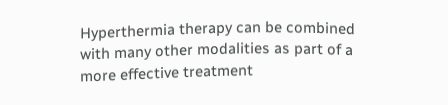Hyperthermia therapy can be combined with many other modalities as part of a more effective treatment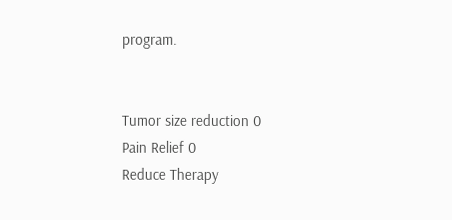program.


Tumor size reduction 0
Pain Relief 0
Reduce Therapy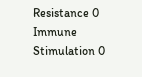Resistance 0
Immune Stimulation 0